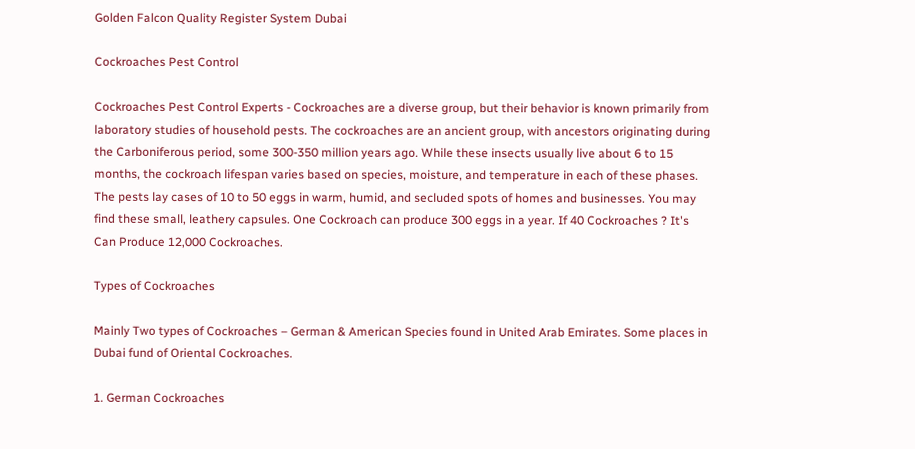Golden Falcon Quality Register System Dubai

Cockroaches Pest Control

Cockroaches Pest Control Experts - Cockroaches are a diverse group, but their behavior is known primarily from laboratory studies of household pests. The cockroaches are an ancient group, with ancestors originating during the Carboniferous period, some 300-350 million years ago. While these insects usually live about 6 to 15 months, the cockroach lifespan varies based on species, moisture, and temperature in each of these phases. The pests lay cases of 10 to 50 eggs in warm, humid, and secluded spots of homes and businesses. You may find these small, leathery capsules. One Cockroach can produce 300 eggs in a year. If 40 Cockroaches ? It's Can Produce 12,000 Cockroaches.

Types of Cockroaches

Mainly Two types of Cockroaches – German & American Species found in United Arab Emirates. Some places in Dubai fund of Oriental Cockroaches.

1. German Cockroaches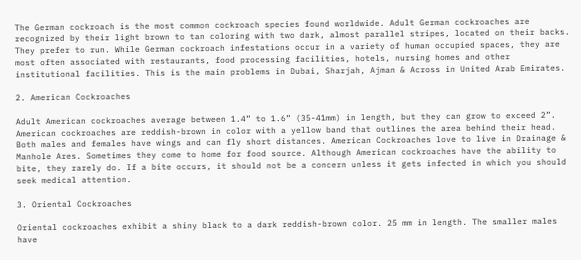The German cockroach is the most common cockroach species found worldwide. Adult German cockroaches are recognized by their light brown to tan coloring with two dark, almost parallel stripes, located on their backs. They prefer to run. While German cockroach infestations occur in a variety of human occupied spaces, they are most often associated with restaurants, food processing facilities, hotels, nursing homes and other institutional facilities. This is the main problems in Dubai, Sharjah, Ajman & Across in United Arab Emirates.

2. American Cockroaches

Adult American cockroaches average between 1.4” to 1.6” (35-41mm) in length, but they can grow to exceed 2”. American cockroaches are reddish-brown in color with a yellow band that outlines the area behind their head. Both males and females have wings and can fly short distances. American Cockroaches love to live in Drainage & Manhole Ares. Sometimes they come to home for food source. Although American cockroaches have the ability to bite, they rarely do. If a bite occurs, it should not be a concern unless it gets infected in which you should seek medical attention.

3. Oriental Cockroaches

Oriental cockroaches exhibit a shiny black to a dark reddish-brown color. 25 mm in length. The smaller males have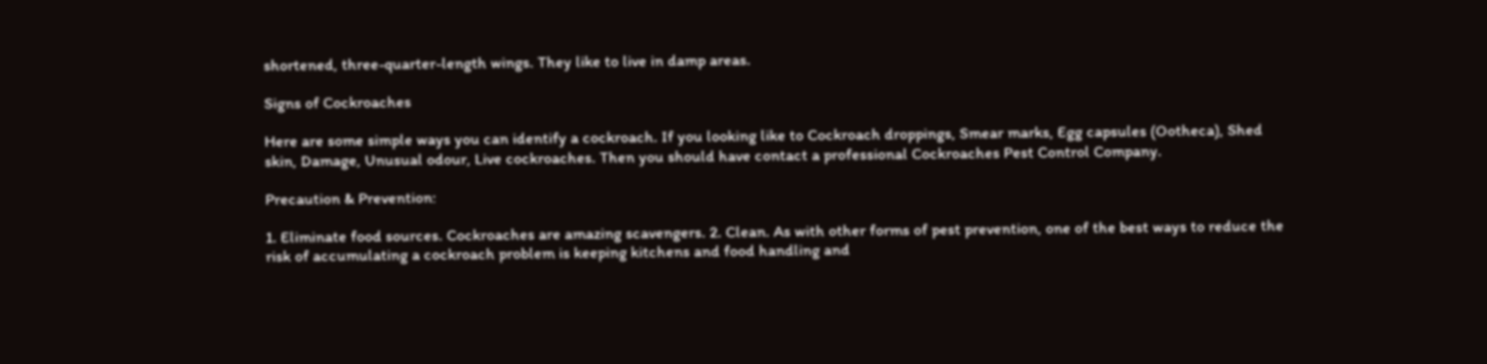shortened, three-quarter-length wings. They like to live in damp areas.

Signs of Cockroaches

Here are some simple ways you can identify a cockroach. If you looking like to Cockroach droppings, Smear marks, Egg capsules (Ootheca), Shed skin, Damage, Unusual odour, Live cockroaches. Then you should have contact a professional Cockroaches Pest Control Company.

Precaution & Prevention:

1. Eliminate food sources. Cockroaches are amazing scavengers. 2. Clean. As with other forms of pest prevention, one of the best ways to reduce the risk of accumulating a cockroach problem is keeping kitchens and food handling and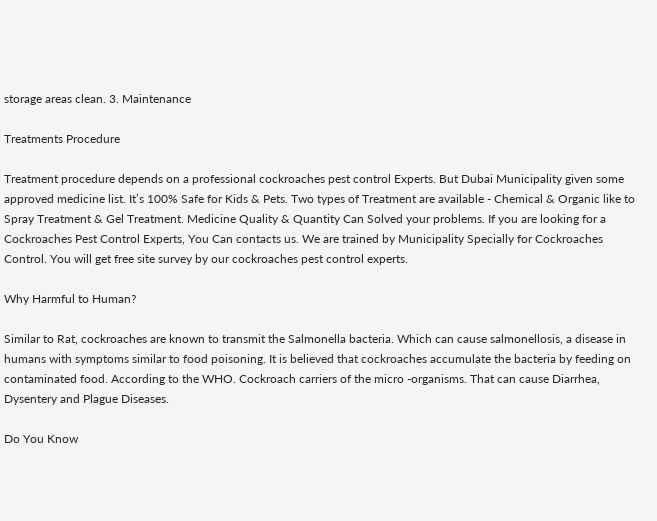storage areas clean. 3. Maintenance

Treatments Procedure

Treatment procedure depends on a professional cockroaches pest control Experts. But Dubai Municipality given some approved medicine list. It’s 100% Safe for Kids & Pets. Two types of Treatment are available - Chemical & Organic like to Spray Treatment & Gel Treatment. Medicine Quality & Quantity Can Solved your problems. If you are looking for a Cockroaches Pest Control Experts, You Can contacts us. We are trained by Municipality Specially for Cockroaches Control. You will get free site survey by our cockroaches pest control experts.

Why Harmful to Human?

Similar to Rat, cockroaches are known to transmit the Salmonella bacteria. Which can cause salmonellosis, a disease in humans with symptoms similar to food poisoning. It is believed that cockroaches accumulate the bacteria by feeding on contaminated food. According to the WHO. Cockroach carriers of the micro -organisms. That can cause Diarrhea, Dysentery and Plague Diseases.

Do You Know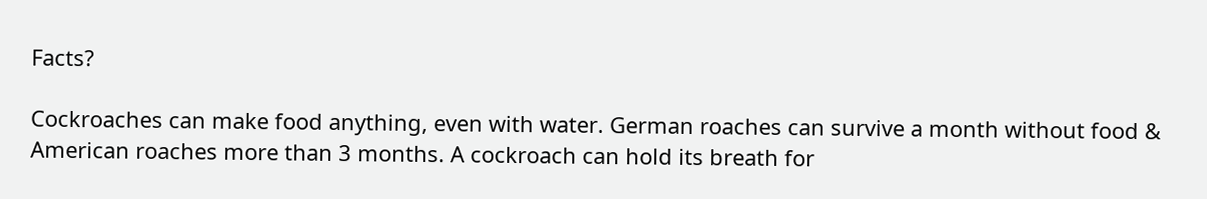Facts?

Cockroaches can make food anything, even with water. German roaches can survive a month without food & American roaches more than 3 months. A cockroach can hold its breath for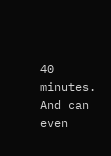40 minutes. And can even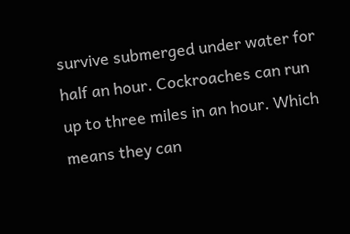survive submerged under water for half an hour. Cockroaches can run up to three miles in an hour. Which means they can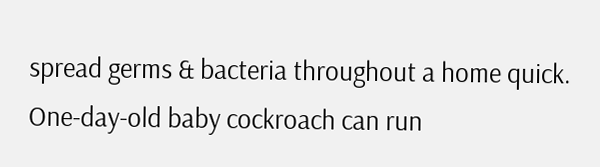spread germs & bacteria throughout a home quick. One-day-old baby cockroach can run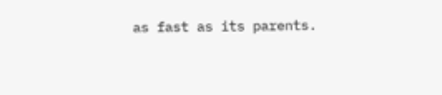as fast as its parents.